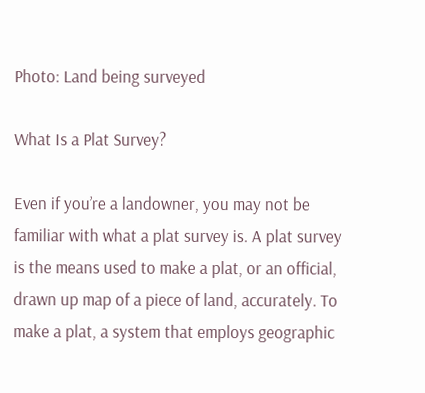Photo: Land being surveyed

What Is a Plat Survey?

Even if you’re a landowner, you may not be familiar with what a plat survey is. A plat survey is the means used to make a plat, or an official, drawn up map of a piece of land, accurately. To make a plat, a system that employs geographic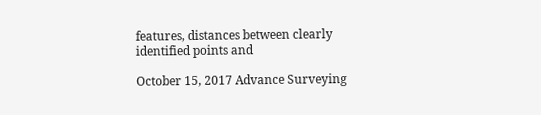features, distances between clearly identified points and

October 15, 2017 Advance Surveying